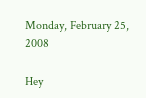Monday, February 25, 2008

Hey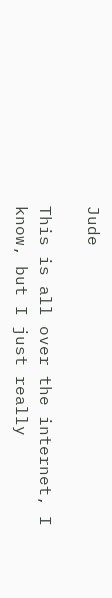Jude

This is all over the internet, I know, but I just really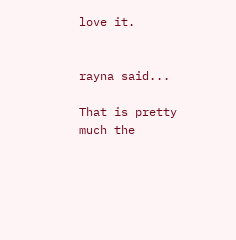love it.


rayna said...

That is pretty much the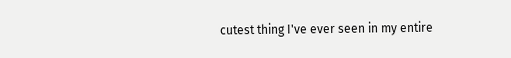cutest thing I've ever seen in my entire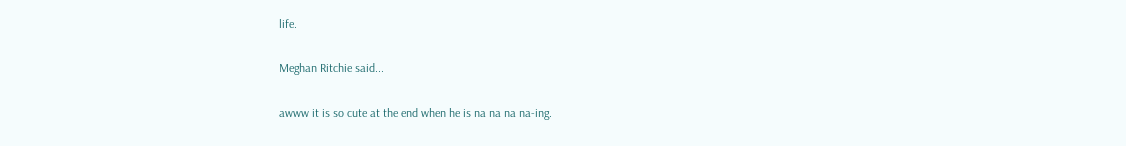life.

Meghan Ritchie said...

awww it is so cute at the end when he is na na na na-ing.